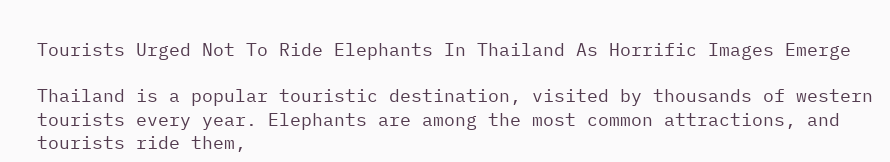Tourists Urged Not To Ride Elephants In Thailand As Horrific Images Emerge

Thailand is a popular touristic destination, visited by thousands of western tourists every year. Elephants are among the most common attractions, and tourists ride them,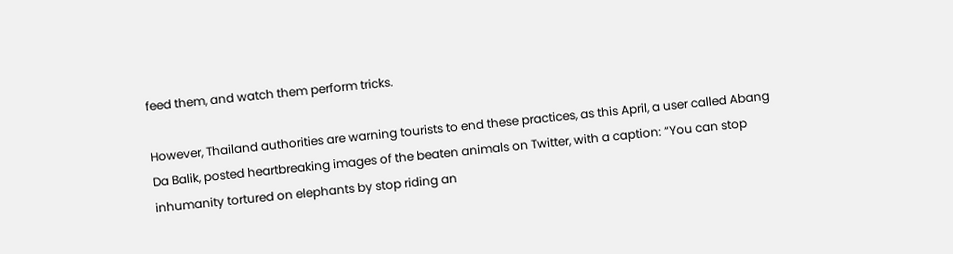feed them, and watch them perform tricks.

However, Thailand authorities are warning tourists to end these practices, as this April, a user called Abang Da Balik, posted heartbreaking images of the beaten animals on Twitter, with a caption: “You can stop inhumanity tortured on elephants by stop riding an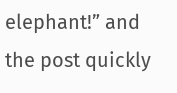elephant!” and the post quickly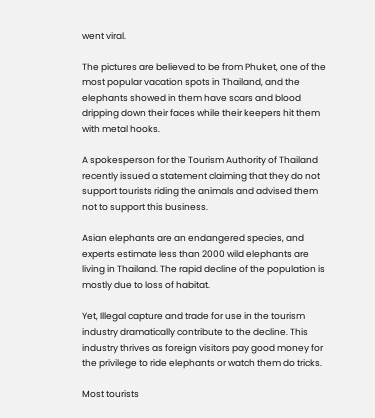went viral.

The pictures are believed to be from Phuket, one of the most popular vacation spots in Thailand, and the elephants showed in them have scars and blood dripping down their faces while their keepers hit them with metal hooks.

A spokesperson for the Tourism Authority of Thailand recently issued a statement claiming that they do not support tourists riding the animals and advised them not to support this business.

Asian elephants are an endangered species, and experts estimate less than 2000 wild elephants are living in Thailand. The rapid decline of the population is mostly due to loss of habitat.

Yet, Illegal capture and trade for use in the tourism industry dramatically contribute to the decline. This industry thrives as foreign visitors pay good money for the privilege to ride elephants or watch them do tricks.

Most tourists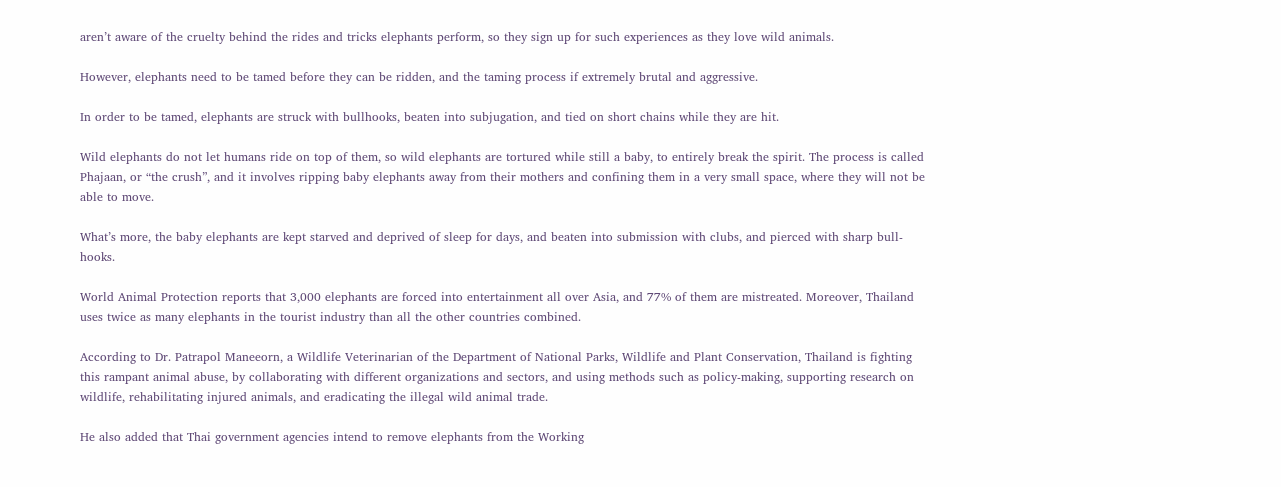aren’t aware of the cruelty behind the rides and tricks elephants perform, so they sign up for such experiences as they love wild animals.

However, elephants need to be tamed before they can be ridden, and the taming process if extremely brutal and aggressive.

In order to be tamed, elephants are struck with bullhooks, beaten into subjugation, and tied on short chains while they are hit.

Wild elephants do not let humans ride on top of them, so wild elephants are tortured while still a baby, to entirely break the spirit. The process is called Phajaan, or “the crush”, and it involves ripping baby elephants away from their mothers and confining them in a very small space, where they will not be able to move.

What’s more, the baby elephants are kept starved and deprived of sleep for days, and beaten into submission with clubs, and pierced with sharp bull-hooks.

World Animal Protection reports that 3,000 elephants are forced into entertainment all over Asia, and 77% of them are mistreated. Moreover, Thailand uses twice as many elephants in the tourist industry than all the other countries combined.

According to Dr. Patrapol Maneeorn, a Wildlife Veterinarian of the Department of National Parks, Wildlife and Plant Conservation, Thailand is fighting this rampant animal abuse, by collaborating with different organizations and sectors, and using methods such as policy-making, supporting research on wildlife, rehabilitating injured animals, and eradicating the illegal wild animal trade.

He also added that Thai government agencies intend to remove elephants from the Working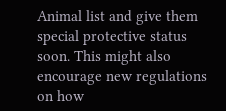Animal list and give them special protective status soon. This might also encourage new regulations on how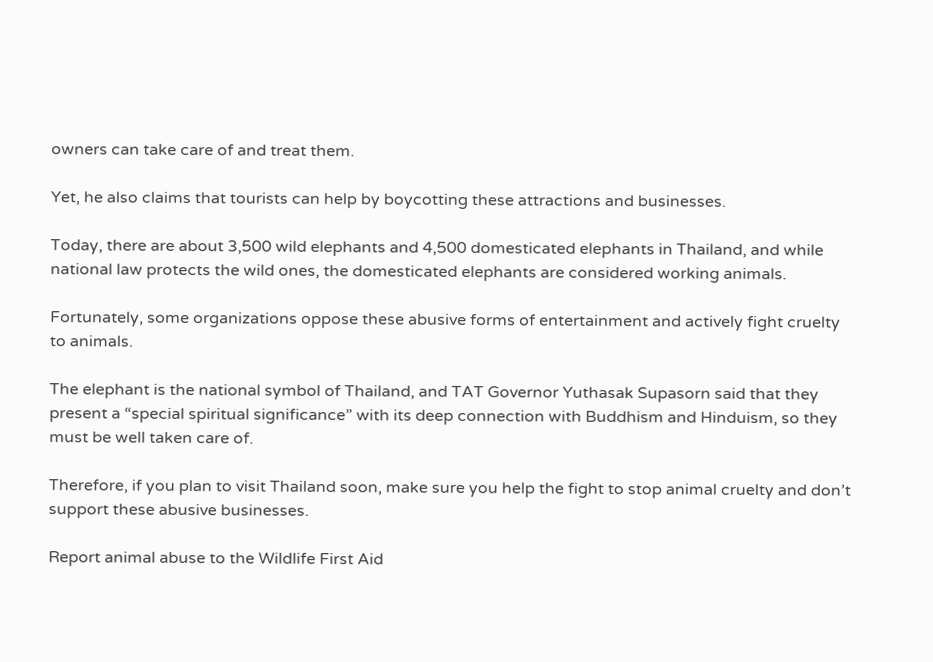owners can take care of and treat them.

Yet, he also claims that tourists can help by boycotting these attractions and businesses.

Today, there are about 3,500 wild elephants and 4,500 domesticated elephants in Thailand, and while national law protects the wild ones, the domesticated elephants are considered working animals.

Fortunately, some organizations oppose these abusive forms of entertainment and actively fight cruelty to animals.

The elephant is the national symbol of Thailand, and TAT Governor Yuthasak Supasorn said that they present a “special spiritual significance” with its deep connection with Buddhism and Hinduism, so they must be well taken care of.

Therefore, if you plan to visit Thailand soon, make sure you help the fight to stop animal cruelty and don’t support these abusive businesses.

Report animal abuse to the Wildlife First Aid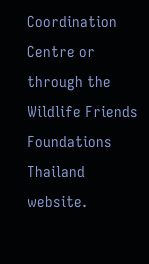Coordination Centre or through the Wildlife Friends Foundations Thailand website.